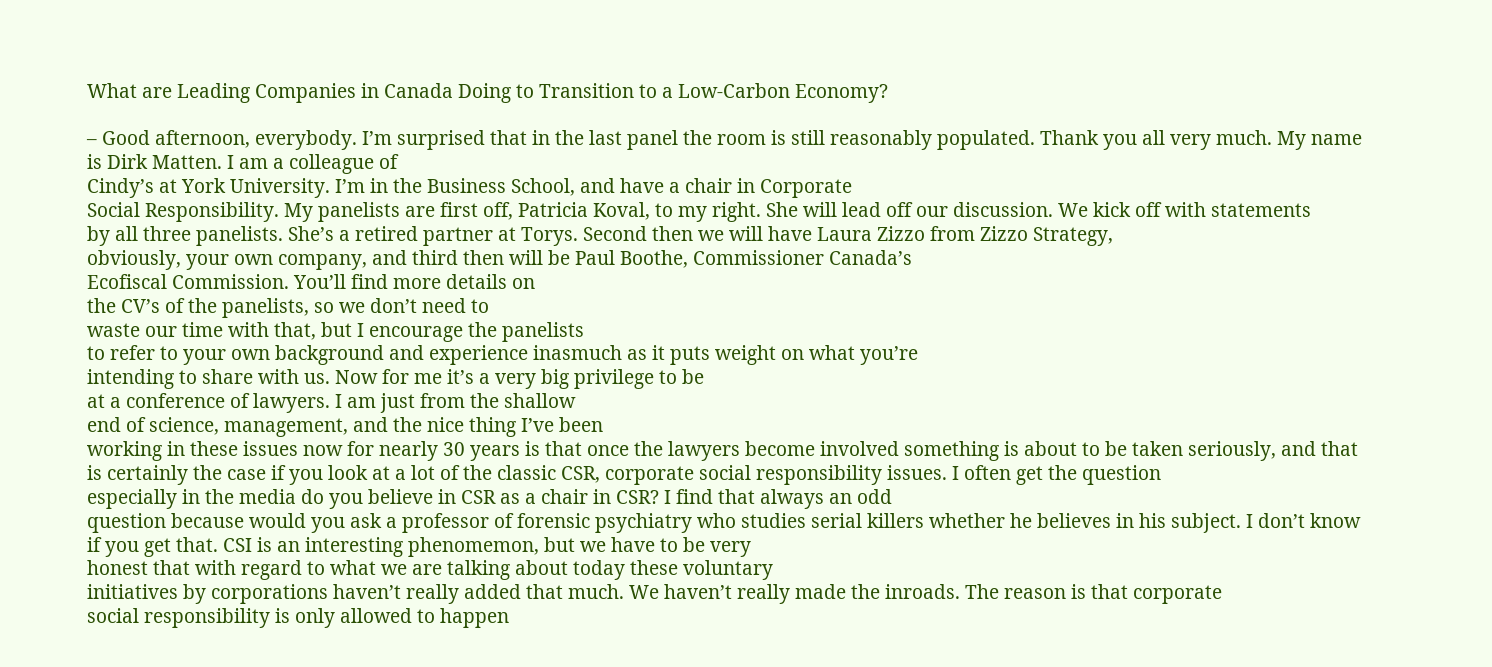What are Leading Companies in Canada Doing to Transition to a Low-Carbon Economy?

– Good afternoon, everybody. I’m surprised that in the last panel the room is still reasonably populated. Thank you all very much. My name is Dirk Matten. I am a colleague of
Cindy’s at York University. I’m in the Business School, and have a chair in Corporate
Social Responsibility. My panelists are first off, Patricia Koval, to my right. She will lead off our discussion. We kick off with statements
by all three panelists. She’s a retired partner at Torys. Second then we will have Laura Zizzo from Zizzo Strategy,
obviously, your own company, and third then will be Paul Boothe, Commissioner Canada’s
Ecofiscal Commission. You’ll find more details on
the CV’s of the panelists, so we don’t need to
waste our time with that, but I encourage the panelists
to refer to your own background and experience inasmuch as it puts weight on what you’re
intending to share with us. Now for me it’s a very big privilege to be
at a conference of lawyers. I am just from the shallow
end of science, management, and the nice thing I’ve been
working in these issues now for nearly 30 years is that once the lawyers become involved something is about to be taken seriously, and that is certainly the case if you look at a lot of the classic CSR, corporate social responsibility issues. I often get the question
especially in the media do you believe in CSR as a chair in CSR? I find that always an odd
question because would you ask a professor of forensic psychiatry who studies serial killers whether he believes in his subject. I don’t know if you get that. CSI is an interesting phenomemon, but we have to be very
honest that with regard to what we are talking about today these voluntary
initiatives by corporations haven’t really added that much. We haven’t really made the inroads. The reason is that corporate
social responsibility is only allowed to happen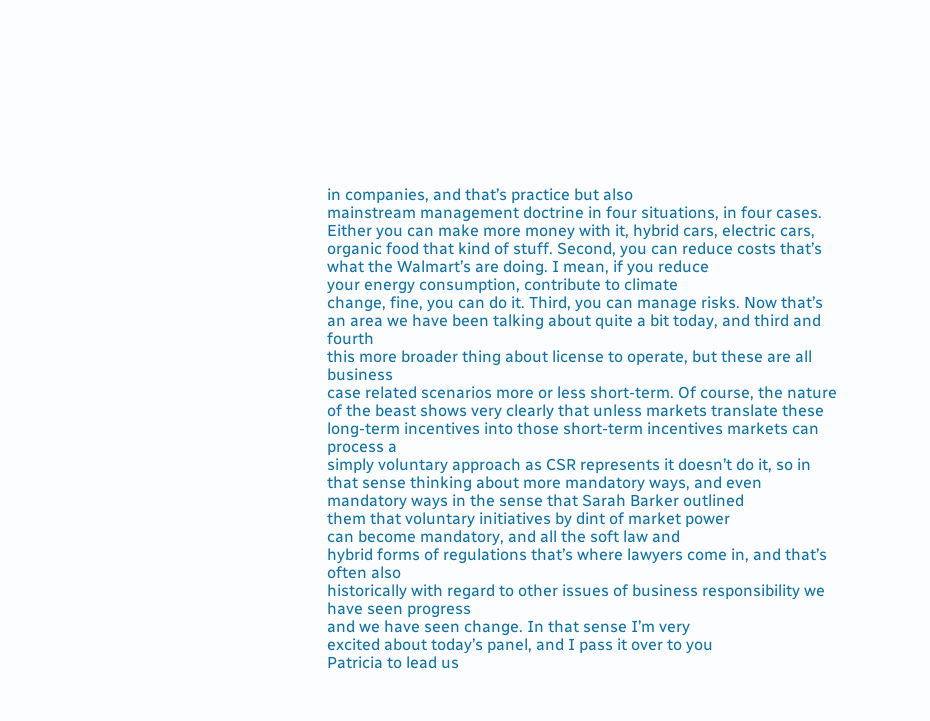in companies, and that’s practice but also
mainstream management doctrine in four situations, in four cases. Either you can make more money with it, hybrid cars, electric cars,
organic food that kind of stuff. Second, you can reduce costs that’s what the Walmart’s are doing. I mean, if you reduce
your energy consumption, contribute to climate
change, fine, you can do it. Third, you can manage risks. Now that’s an area we have been talking about quite a bit today, and third and fourth
this more broader thing about license to operate, but these are all business
case related scenarios more or less short-term. Of course, the nature of the beast shows very clearly that unless markets translate these
long-term incentives into those short-term incentives markets can process a
simply voluntary approach as CSR represents it doesn’t do it, so in that sense thinking about more mandatory ways, and even mandatory ways in the sense that Sarah Barker outlined
them that voluntary initiatives by dint of market power
can become mandatory, and all the soft law and
hybrid forms of regulations that’s where lawyers come in, and that’s often also
historically with regard to other issues of business responsibility we have seen progress
and we have seen change. In that sense I’m very
excited about today’s panel, and I pass it over to you
Patricia to lead us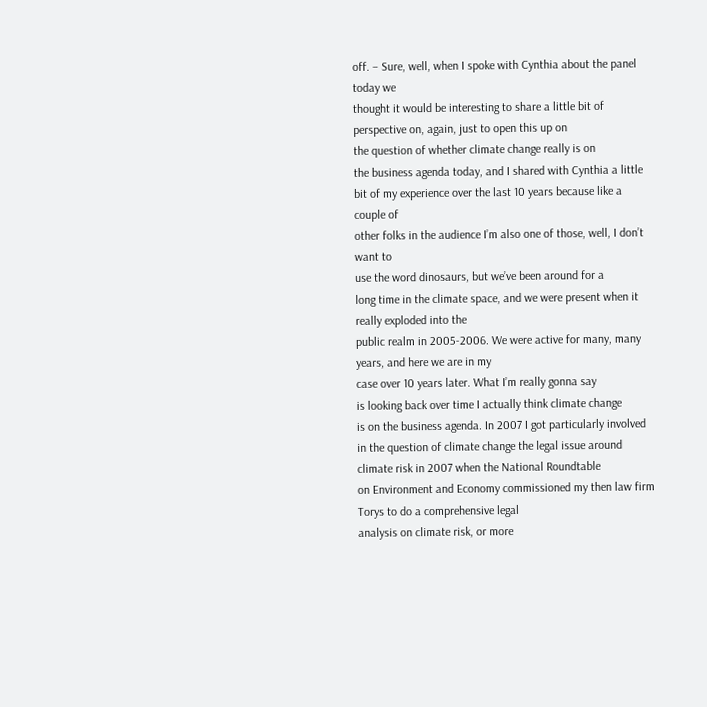off. – Sure, well, when I spoke with Cynthia about the panel today we
thought it would be interesting to share a little bit of
perspective on, again, just to open this up on
the question of whether climate change really is on
the business agenda today, and I shared with Cynthia a little bit of my experience over the last 10 years because like a couple of
other folks in the audience I’m also one of those, well, I don’t want to
use the word dinosaurs, but we’ve been around for a
long time in the climate space, and we were present when it really exploded into the
public realm in 2005-2006. We were active for many, many years, and here we are in my
case over 10 years later. What I’m really gonna say
is looking back over time I actually think climate change
is on the business agenda. In 2007 I got particularly involved in the question of climate change the legal issue around
climate risk in 2007 when the National Roundtable
on Environment and Economy commissioned my then law firm Torys to do a comprehensive legal
analysis on climate risk, or more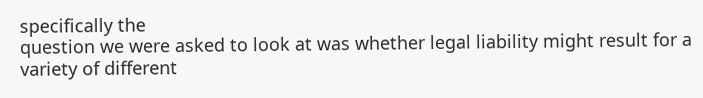specifically the
question we were asked to look at was whether legal liability might result for a variety of different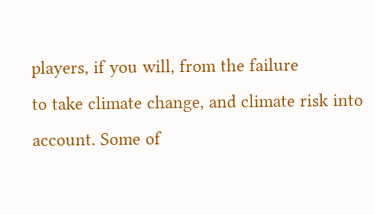players, if you will, from the failure
to take climate change, and climate risk into account. Some of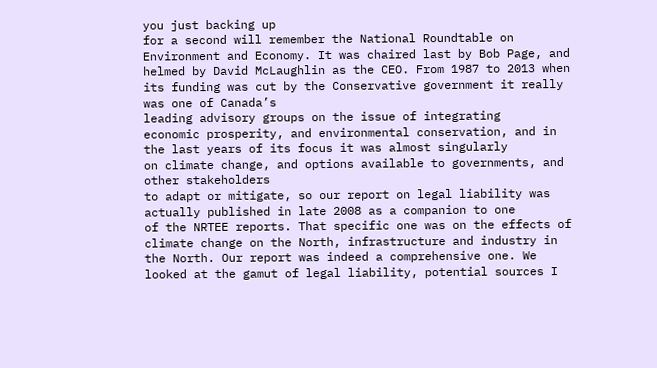you just backing up
for a second will remember the National Roundtable on
Environment and Economy. It was chaired last by Bob Page, and helmed by David McLaughlin as the CEO. From 1987 to 2013 when its funding was cut by the Conservative government it really was one of Canada’s
leading advisory groups on the issue of integrating
economic prosperity, and environmental conservation, and in the last years of its focus it was almost singularly
on climate change, and options available to governments, and other stakeholders
to adapt or mitigate, so our report on legal liability was actually published in late 2008 as a companion to one
of the NRTEE reports. That specific one was on the effects of climate change on the North, infrastructure and industry in the North. Our report was indeed a comprehensive one. We looked at the gamut of legal liability, potential sources I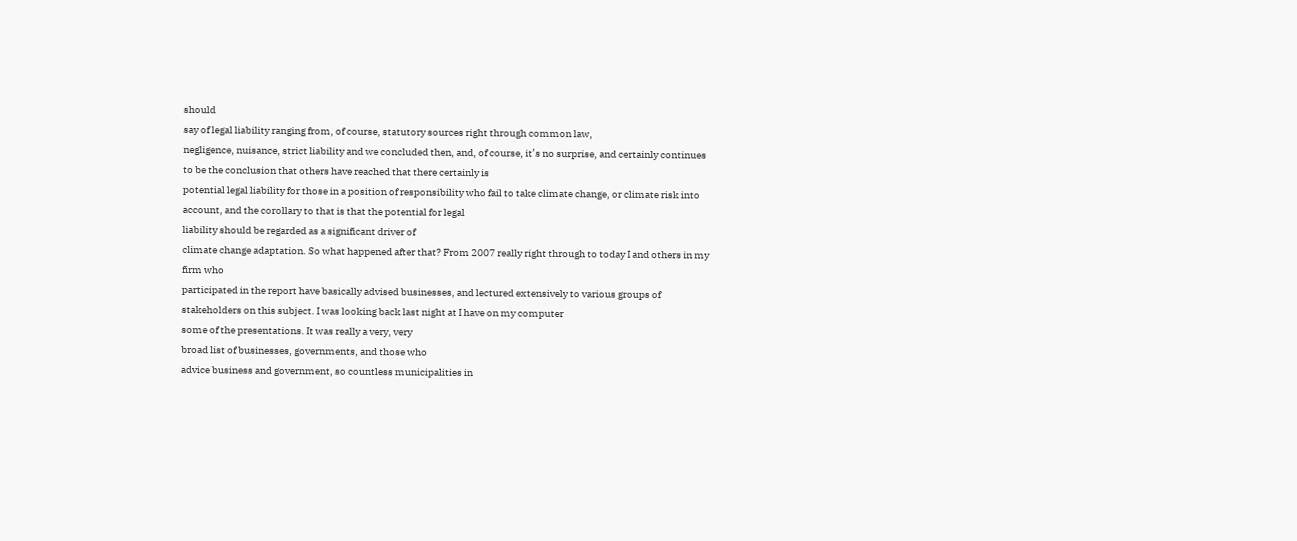should
say of legal liability ranging from, of course, statutory sources right through common law,
negligence, nuisance, strict liability and we concluded then, and, of course, it’s no surprise, and certainly continues
to be the conclusion that others have reached that there certainly is
potential legal liability for those in a position of responsibility who fail to take climate change, or climate risk into account, and the corollary to that is that the potential for legal
liability should be regarded as a significant driver of
climate change adaptation. So what happened after that? From 2007 really right through to today I and others in my firm who
participated in the report have basically advised businesses, and lectured extensively to various groups of stakeholders on this subject. I was looking back last night at I have on my computer
some of the presentations. It was really a very, very
broad list of businesses, governments, and those who
advice business and government, so countless municipalities in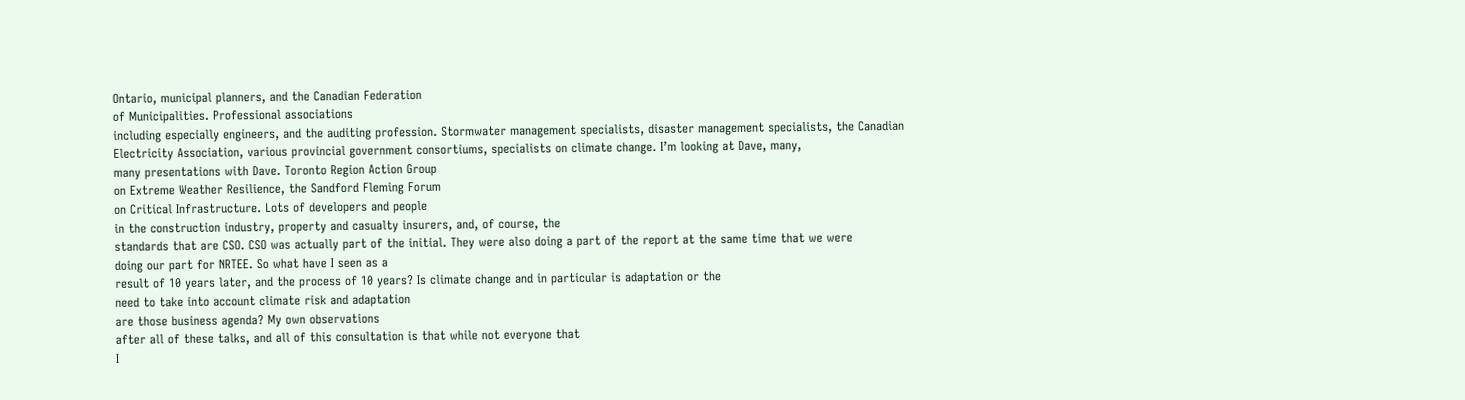Ontario, municipal planners, and the Canadian Federation
of Municipalities. Professional associations
including especially engineers, and the auditing profession. Stormwater management specialists, disaster management specialists, the Canadian Electricity Association, various provincial government consortiums, specialists on climate change. I’m looking at Dave, many,
many presentations with Dave. Toronto Region Action Group
on Extreme Weather Resilience, the Sandford Fleming Forum
on Critical Infrastructure. Lots of developers and people
in the construction industry, property and casualty insurers, and, of course, the
standards that are CSO. CSO was actually part of the initial. They were also doing a part of the report at the same time that we were
doing our part for NRTEE. So what have I seen as a
result of 10 years later, and the process of 10 years? Is climate change and in particular is adaptation or the
need to take into account climate risk and adaptation
are those business agenda? My own observations
after all of these talks, and all of this consultation is that while not everyone that
I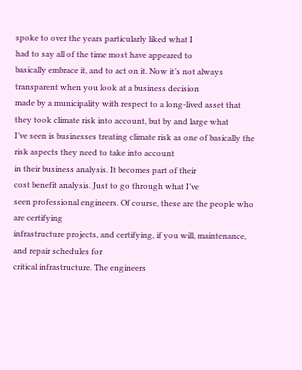spoke to over the years particularly liked what I
had to say all of the time most have appeared to
basically embrace it, and to act on it. Now it’s not always
transparent when you look at a business decision
made by a municipality with respect to a long-lived asset that they took climate risk into account, but by and large what
I’ve seen is businesses treating climate risk as one of basically the risk aspects they need to take into account
in their business analysis. It becomes part of their
cost benefit analysis. Just to go through what I’ve
seen professional engineers. Of course, these are the people who are certifying
infrastructure projects, and certifying, if you will, maintenance, and repair schedules for
critical infrastructure. The engineers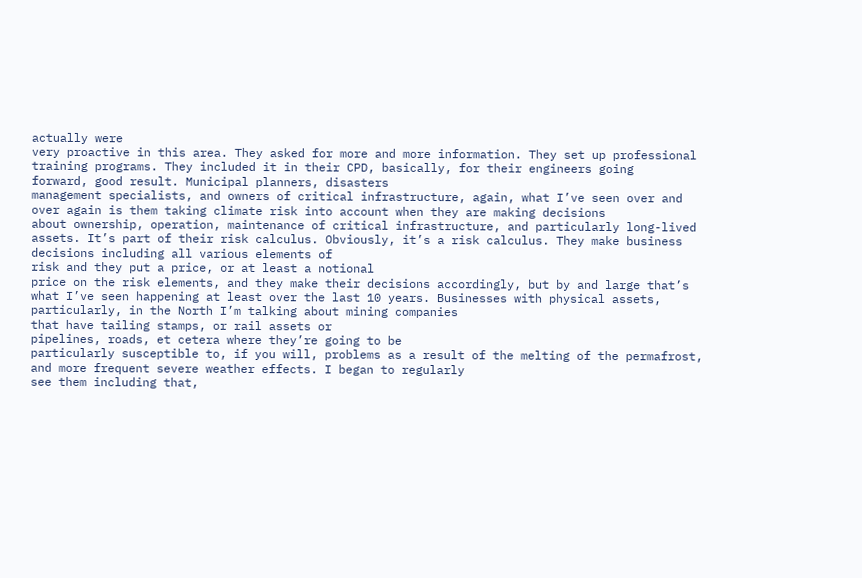actually were
very proactive in this area. They asked for more and more information. They set up professional
training programs. They included it in their CPD, basically, for their engineers going
forward, good result. Municipal planners, disasters
management specialists, and owners of critical infrastructure, again, what I’ve seen over and over again is them taking climate risk into account when they are making decisions
about ownership, operation, maintenance of critical infrastructure, and particularly long-lived assets. It’s part of their risk calculus. Obviously, it’s a risk calculus. They make business decisions including all various elements of
risk and they put a price, or at least a notional
price on the risk elements, and they make their decisions accordingly, but by and large that’s
what I’ve seen happening at least over the last 10 years. Businesses with physical assets,
particularly, in the North I’m talking about mining companies
that have tailing stamps, or rail assets or
pipelines, roads, et cetera where they’re going to be
particularly susceptible to, if you will, problems as a result of the melting of the permafrost, and more frequent severe weather effects. I began to regularly
see them including that,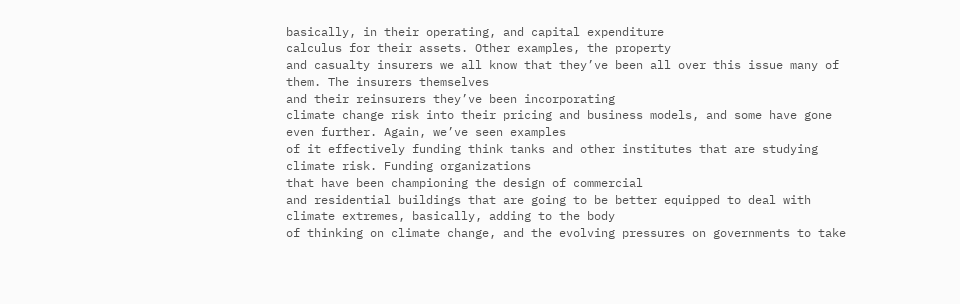basically, in their operating, and capital expenditure
calculus for their assets. Other examples, the property
and casualty insurers we all know that they’ve been all over this issue many of them. The insurers themselves
and their reinsurers they’ve been incorporating
climate change risk into their pricing and business models, and some have gone even further. Again, we’ve seen examples
of it effectively funding think tanks and other institutes that are studying climate risk. Funding organizations
that have been championing the design of commercial
and residential buildings that are going to be better equipped to deal with climate extremes, basically, adding to the body
of thinking on climate change, and the evolving pressures on governments to take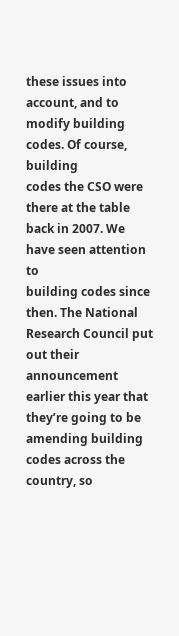these issues into account, and to modify building codes. Of course, building
codes the CSO were there at the table back in 2007. We have seen attention to
building codes since then. The National Research Council put out their announcement
earlier this year that they’re going to be amending building codes across the country, so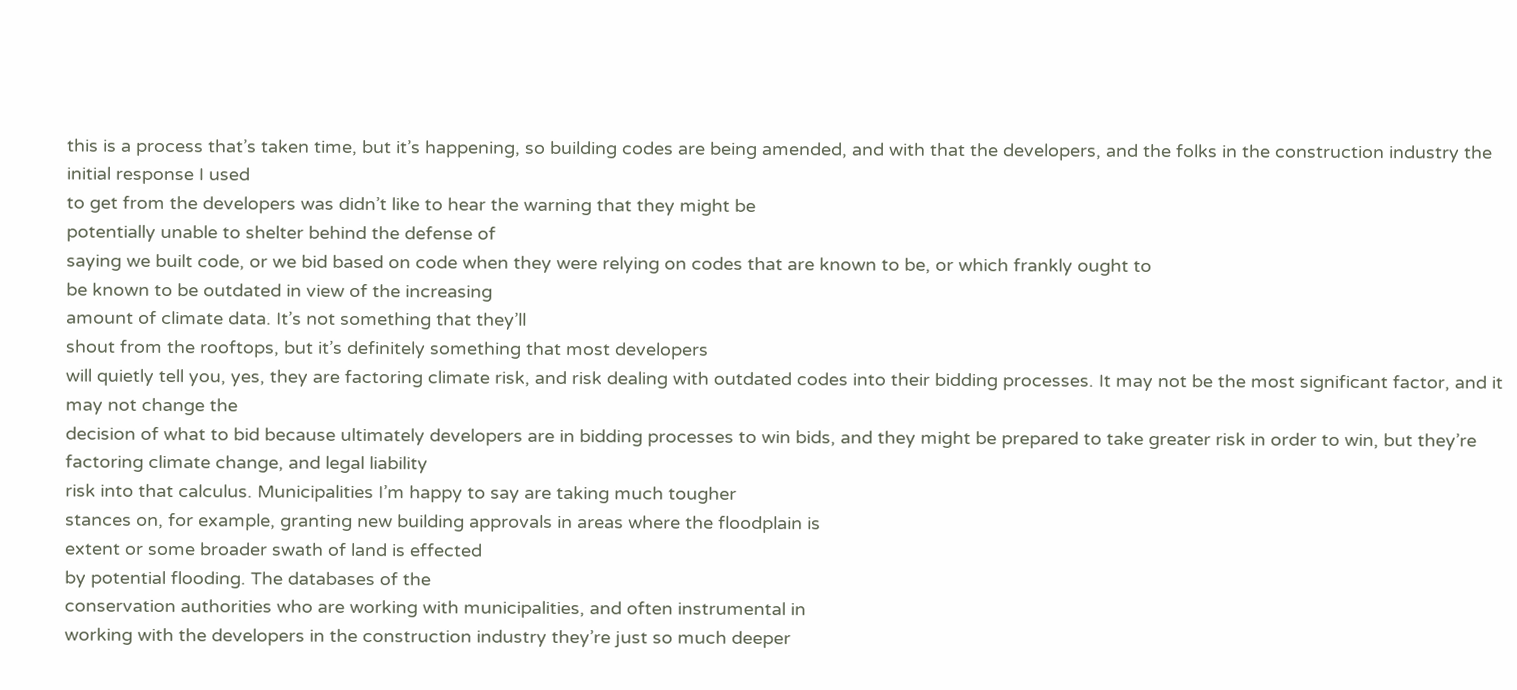this is a process that’s taken time, but it’s happening, so building codes are being amended, and with that the developers, and the folks in the construction industry the initial response I used
to get from the developers was didn’t like to hear the warning that they might be
potentially unable to shelter behind the defense of
saying we built code, or we bid based on code when they were relying on codes that are known to be, or which frankly ought to
be known to be outdated in view of the increasing
amount of climate data. It’s not something that they’ll
shout from the rooftops, but it’s definitely something that most developers
will quietly tell you, yes, they are factoring climate risk, and risk dealing with outdated codes into their bidding processes. It may not be the most significant factor, and it may not change the
decision of what to bid because ultimately developers are in bidding processes to win bids, and they might be prepared to take greater risk in order to win, but they’re factoring climate change, and legal liability
risk into that calculus. Municipalities I’m happy to say are taking much tougher
stances on, for example, granting new building approvals in areas where the floodplain is
extent or some broader swath of land is effected
by potential flooding. The databases of the
conservation authorities who are working with municipalities, and often instrumental in
working with the developers in the construction industry they’re just so much deeper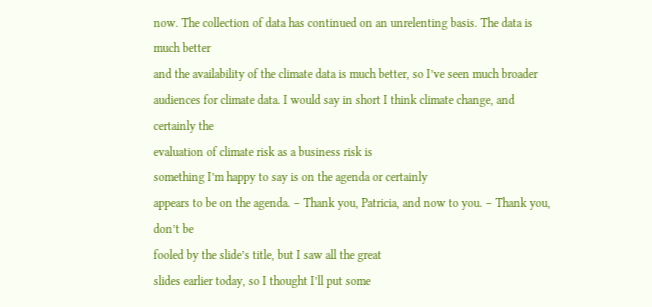now. The collection of data has continued on an unrelenting basis. The data is much better
and the availability of the climate data is much better, so I’ve seen much broader
audiences for climate data. I would say in short I think climate change, and certainly the
evaluation of climate risk as a business risk is
something I’m happy to say is on the agenda or certainly
appears to be on the agenda. – Thank you, Patricia, and now to you. – Thank you, don’t be
fooled by the slide’s title, but I saw all the great
slides earlier today, so I thought I’ll put some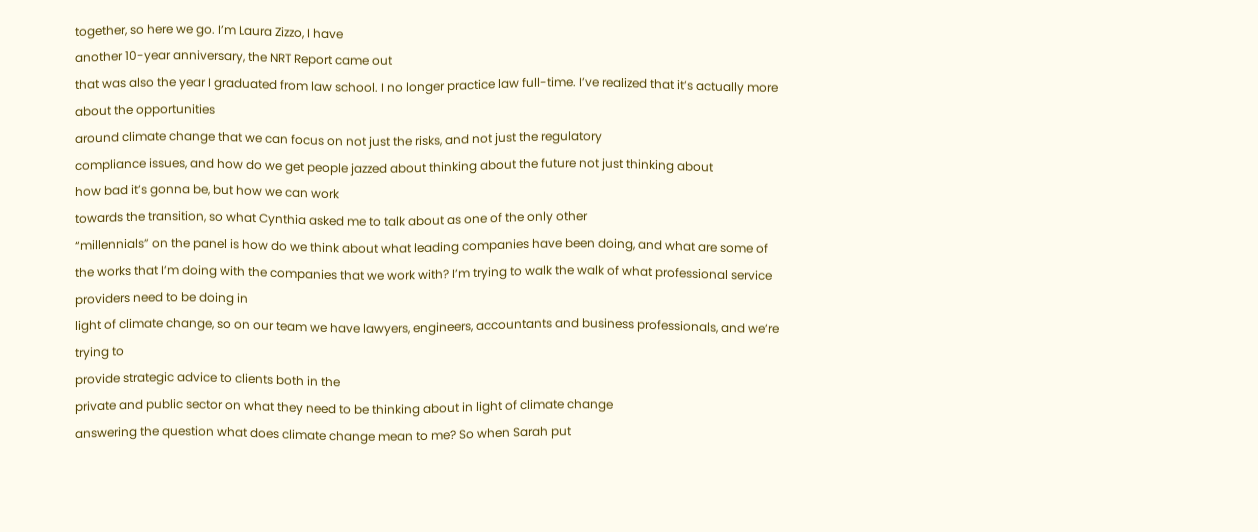together, so here we go. I’m Laura Zizzo, I have
another 10-year anniversary, the NRT Report came out
that was also the year I graduated from law school. I no longer practice law full-time. I’ve realized that it’s actually more about the opportunities
around climate change that we can focus on not just the risks, and not just the regulatory
compliance issues, and how do we get people jazzed about thinking about the future not just thinking about
how bad it’s gonna be, but how we can work
towards the transition, so what Cynthia asked me to talk about as one of the only other
“millennials” on the panel is how do we think about what leading companies have been doing, and what are some of
the works that I’m doing with the companies that we work with? I’m trying to walk the walk of what professional service providers need to be doing in
light of climate change, so on our team we have lawyers, engineers, accountants and business professionals, and we’re trying to
provide strategic advice to clients both in the
private and public sector on what they need to be thinking about in light of climate change
answering the question what does climate change mean to me? So when Sarah put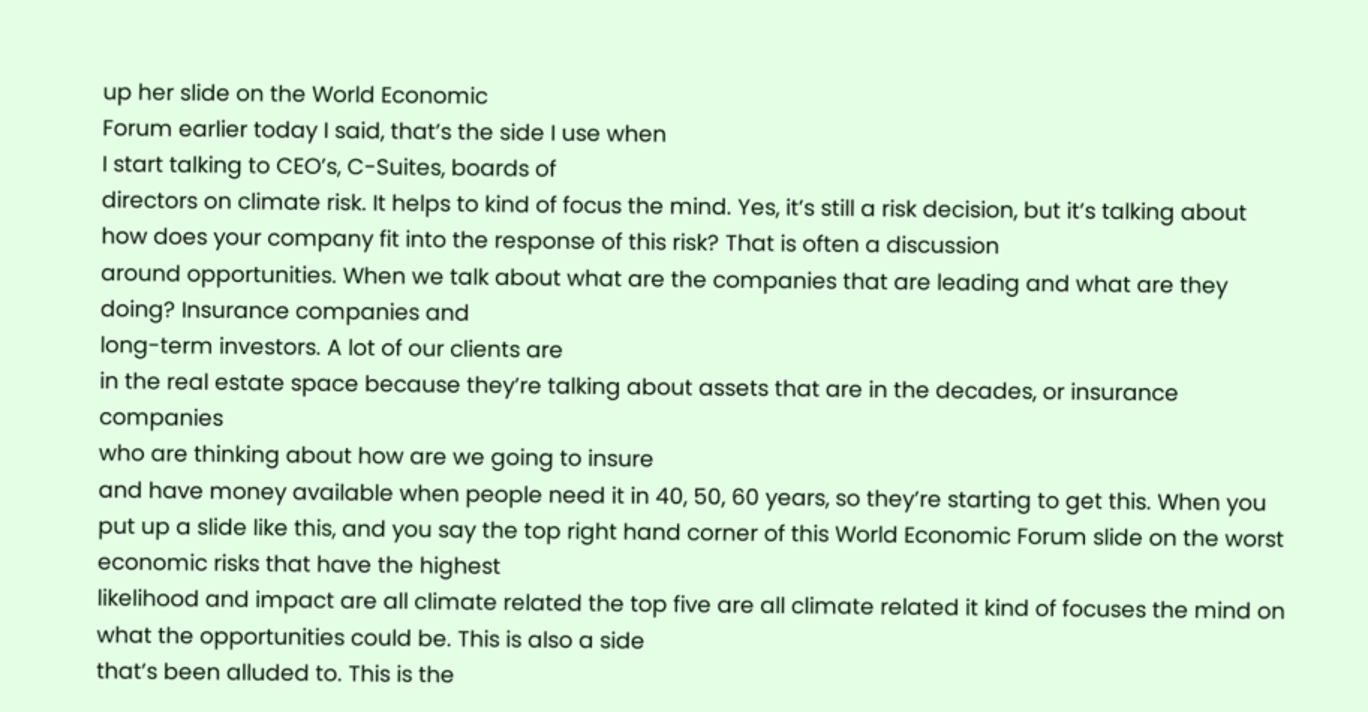up her slide on the World Economic
Forum earlier today I said, that’s the side I use when
I start talking to CEO’s, C-Suites, boards of
directors on climate risk. It helps to kind of focus the mind. Yes, it’s still a risk decision, but it’s talking about
how does your company fit into the response of this risk? That is often a discussion
around opportunities. When we talk about what are the companies that are leading and what are they doing? Insurance companies and
long-term investors. A lot of our clients are
in the real estate space because they’re talking about assets that are in the decades, or insurance companies
who are thinking about how are we going to insure
and have money available when people need it in 40, 50, 60 years, so they’re starting to get this. When you put up a slide like this, and you say the top right hand corner of this World Economic Forum slide on the worst economic risks that have the highest
likelihood and impact are all climate related the top five are all climate related it kind of focuses the mind on what the opportunities could be. This is also a side
that’s been alluded to. This is the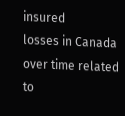insured
losses in Canada over time related to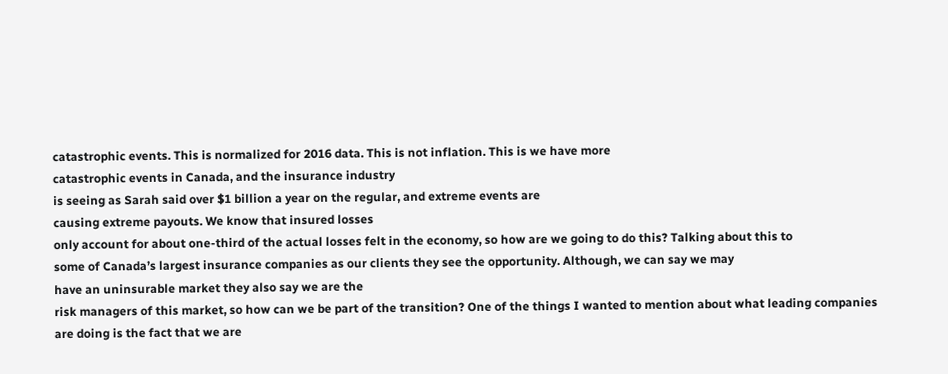catastrophic events. This is normalized for 2016 data. This is not inflation. This is we have more
catastrophic events in Canada, and the insurance industry
is seeing as Sarah said over $1 billion a year on the regular, and extreme events are
causing extreme payouts. We know that insured losses
only account for about one-third of the actual losses felt in the economy, so how are we going to do this? Talking about this to
some of Canada’s largest insurance companies as our clients they see the opportunity. Although, we can say we may
have an uninsurable market they also say we are the
risk managers of this market, so how can we be part of the transition? One of the things I wanted to mention about what leading companies
are doing is the fact that we are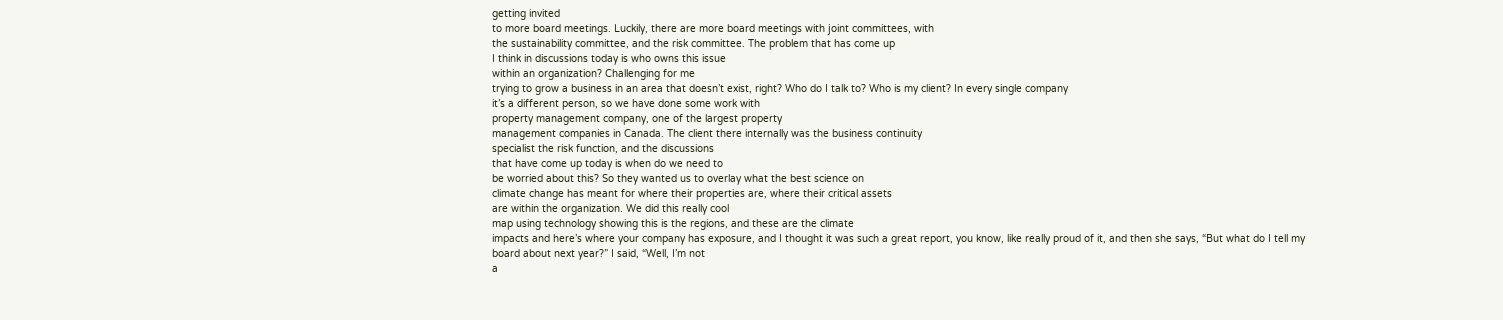getting invited
to more board meetings. Luckily, there are more board meetings with joint committees, with
the sustainability committee, and the risk committee. The problem that has come up
I think in discussions today is who owns this issue
within an organization? Challenging for me
trying to grow a business in an area that doesn’t exist, right? Who do I talk to? Who is my client? In every single company
it’s a different person, so we have done some work with
property management company, one of the largest property
management companies in Canada. The client there internally was the business continuity
specialist the risk function, and the discussions
that have come up today is when do we need to
be worried about this? So they wanted us to overlay what the best science on
climate change has meant for where their properties are, where their critical assets
are within the organization. We did this really cool
map using technology showing this is the regions, and these are the climate
impacts and here’s where your company has exposure, and I thought it was such a great report, you know, like really proud of it, and then she says, “But what do I tell my
board about next year?” I said, “Well, I’m not
a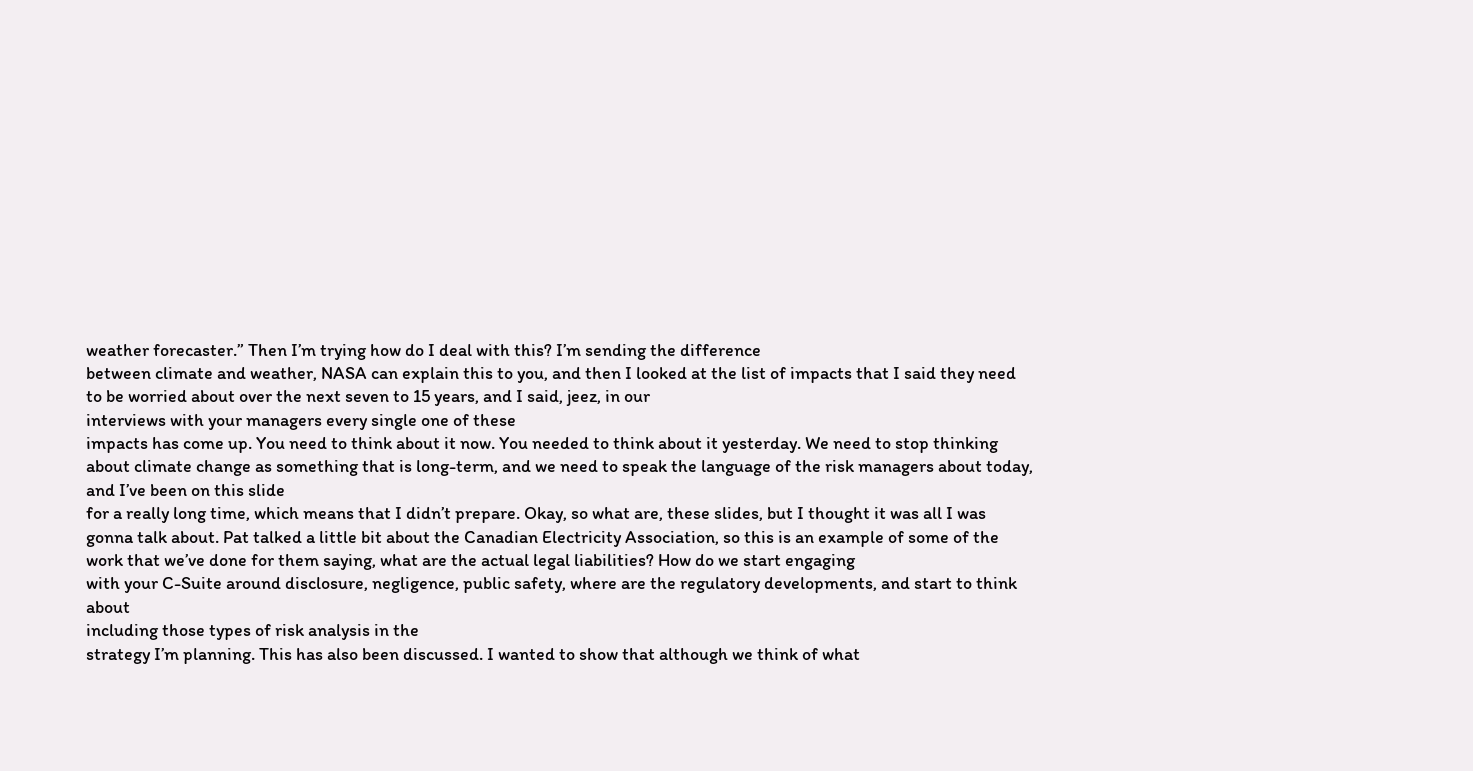weather forecaster.” Then I’m trying how do I deal with this? I’m sending the difference
between climate and weather, NASA can explain this to you, and then I looked at the list of impacts that I said they need to be worried about over the next seven to 15 years, and I said, jeez, in our
interviews with your managers every single one of these
impacts has come up. You need to think about it now. You needed to think about it yesterday. We need to stop thinking
about climate change as something that is long-term, and we need to speak the language of the risk managers about today, and I’ve been on this slide
for a really long time, which means that I didn’t prepare. Okay, so what are, these slides, but I thought it was all I was gonna talk about. Pat talked a little bit about the Canadian Electricity Association, so this is an example of some of the work that we’ve done for them saying, what are the actual legal liabilities? How do we start engaging
with your C-Suite around disclosure, negligence, public safety, where are the regulatory developments, and start to think about
including those types of risk analysis in the
strategy I’m planning. This has also been discussed. I wanted to show that although we think of what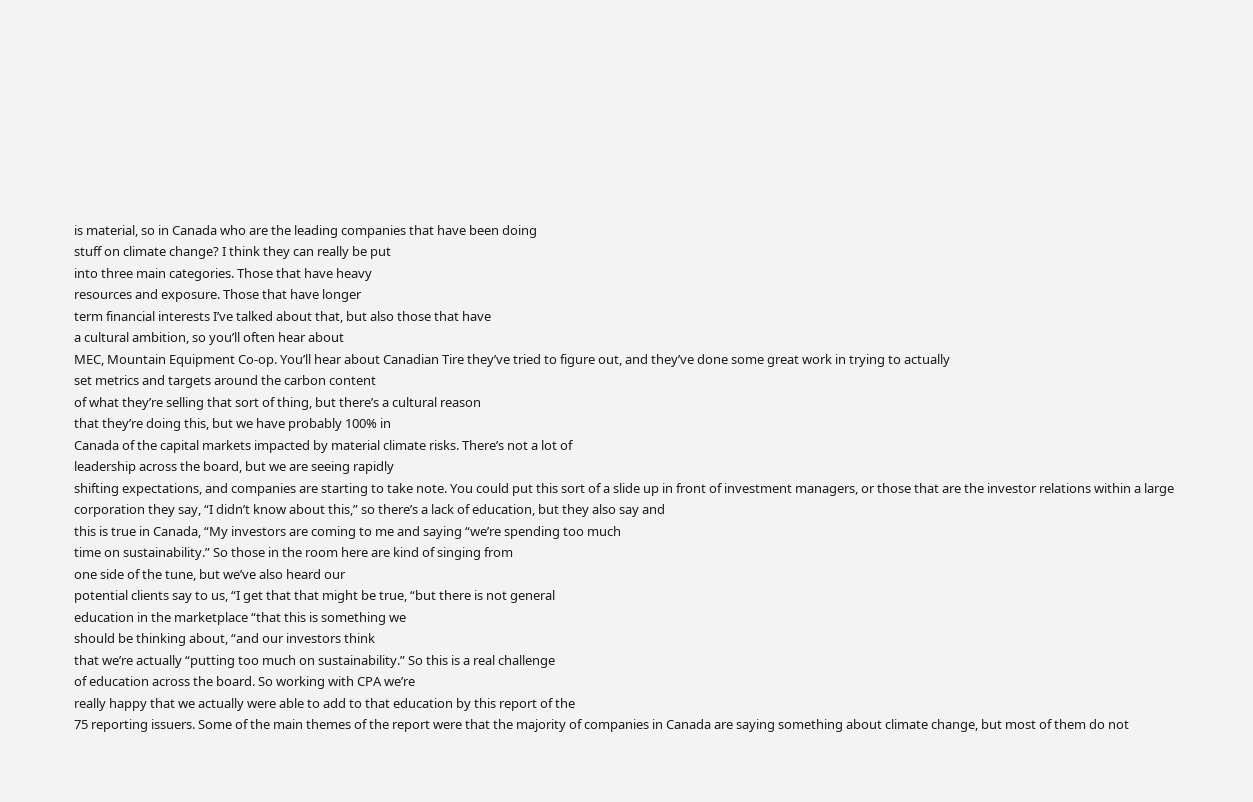is material, so in Canada who are the leading companies that have been doing
stuff on climate change? I think they can really be put
into three main categories. Those that have heavy
resources and exposure. Those that have longer
term financial interests I’ve talked about that, but also those that have
a cultural ambition, so you’ll often hear about
MEC, Mountain Equipment Co-op. You’ll hear about Canadian Tire they’ve tried to figure out, and they’ve done some great work in trying to actually
set metrics and targets around the carbon content
of what they’re selling that sort of thing, but there’s a cultural reason
that they’re doing this, but we have probably 100% in
Canada of the capital markets impacted by material climate risks. There’s not a lot of
leadership across the board, but we are seeing rapidly
shifting expectations, and companies are starting to take note. You could put this sort of a slide up in front of investment managers, or those that are the investor relations within a large corporation they say, “I didn’t know about this,” so there’s a lack of education, but they also say and
this is true in Canada, “My investors are coming to me and saying “we’re spending too much
time on sustainability.” So those in the room here are kind of singing from
one side of the tune, but we’ve also heard our
potential clients say to us, “I get that that might be true, “but there is not general
education in the marketplace “that this is something we
should be thinking about, “and our investors think
that we’re actually “putting too much on sustainability.” So this is a real challenge
of education across the board. So working with CPA we’re
really happy that we actually were able to add to that education by this report of the
75 reporting issuers. Some of the main themes of the report were that the majority of companies in Canada are saying something about climate change, but most of them do not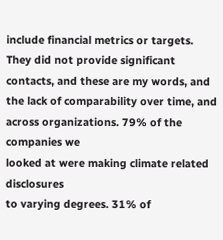include financial metrics or targets. They did not provide significant contacts, and these are my words, and the lack of comparability over time, and across organizations. 79% of the companies we
looked at were making climate related disclosures
to varying degrees. 31% of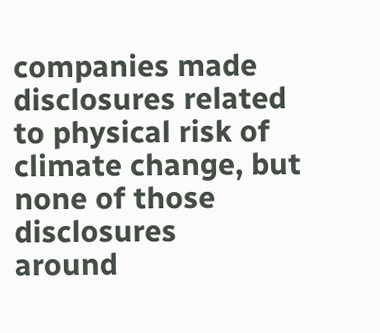companies made disclosures related to physical risk of climate change, but none of those disclosures
around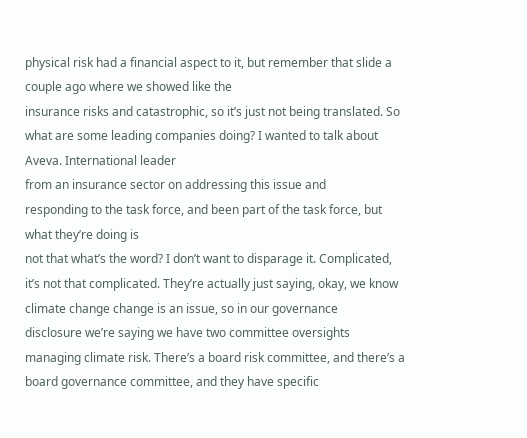physical risk had a financial aspect to it, but remember that slide a couple ago where we showed like the
insurance risks and catastrophic, so it’s just not being translated. So what are some leading companies doing? I wanted to talk about Aveva. International leader
from an insurance sector on addressing this issue and
responding to the task force, and been part of the task force, but what they’re doing is
not that what’s the word? I don’t want to disparage it. Complicated, it’s not that complicated. They’re actually just saying, okay, we know climate change change is an issue, so in our governance
disclosure we’re saying we have two committee oversights
managing climate risk. There’s a board risk committee, and there’s a board governance committee, and they have specific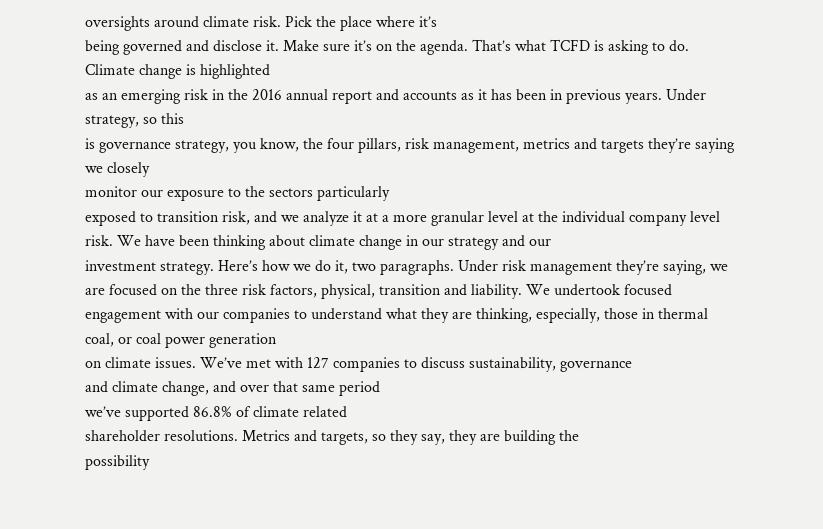oversights around climate risk. Pick the place where it’s
being governed and disclose it. Make sure it’s on the agenda. That’s what TCFD is asking to do. Climate change is highlighted
as an emerging risk in the 2016 annual report and accounts as it has been in previous years. Under strategy, so this
is governance strategy, you know, the four pillars, risk management, metrics and targets they’re saying we closely
monitor our exposure to the sectors particularly
exposed to transition risk, and we analyze it at a more granular level at the individual company level risk. We have been thinking about climate change in our strategy and our
investment strategy. Here’s how we do it, two paragraphs. Under risk management they’re saying, we are focused on the three risk factors, physical, transition and liability. We undertook focused
engagement with our companies to understand what they are thinking, especially, those in thermal coal, or coal power generation
on climate issues. We’ve met with 127 companies to discuss sustainability, governance
and climate change, and over that same period
we’ve supported 86.8% of climate related
shareholder resolutions. Metrics and targets, so they say, they are building the
possibility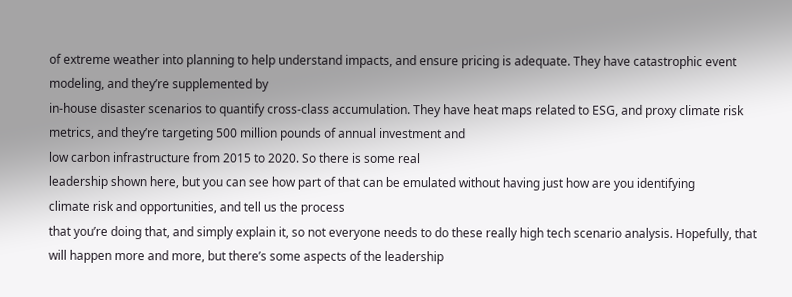of extreme weather into planning to help understand impacts, and ensure pricing is adequate. They have catastrophic event modeling, and they’re supplemented by
in-house disaster scenarios to quantify cross-class accumulation. They have heat maps related to ESG, and proxy climate risk metrics, and they’re targeting 500 million pounds of annual investment and
low carbon infrastructure from 2015 to 2020. So there is some real
leadership shown here, but you can see how part of that can be emulated without having just how are you identifying
climate risk and opportunities, and tell us the process
that you’re doing that, and simply explain it, so not everyone needs to do these really high tech scenario analysis. Hopefully, that will happen more and more, but there’s some aspects of the leadership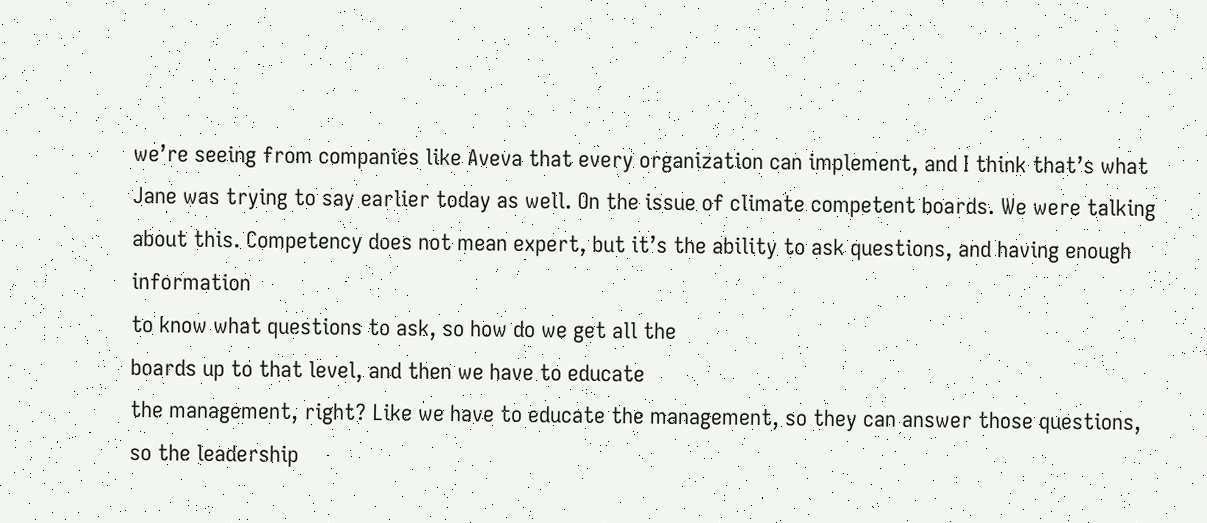we’re seeing from companies like Aveva that every organization can implement, and I think that’s what Jane was trying to say earlier today as well. On the issue of climate competent boards. We were talking about this. Competency does not mean expert, but it’s the ability to ask questions, and having enough information
to know what questions to ask, so how do we get all the
boards up to that level, and then we have to educate
the management, right? Like we have to educate the management, so they can answer those questions, so the leadership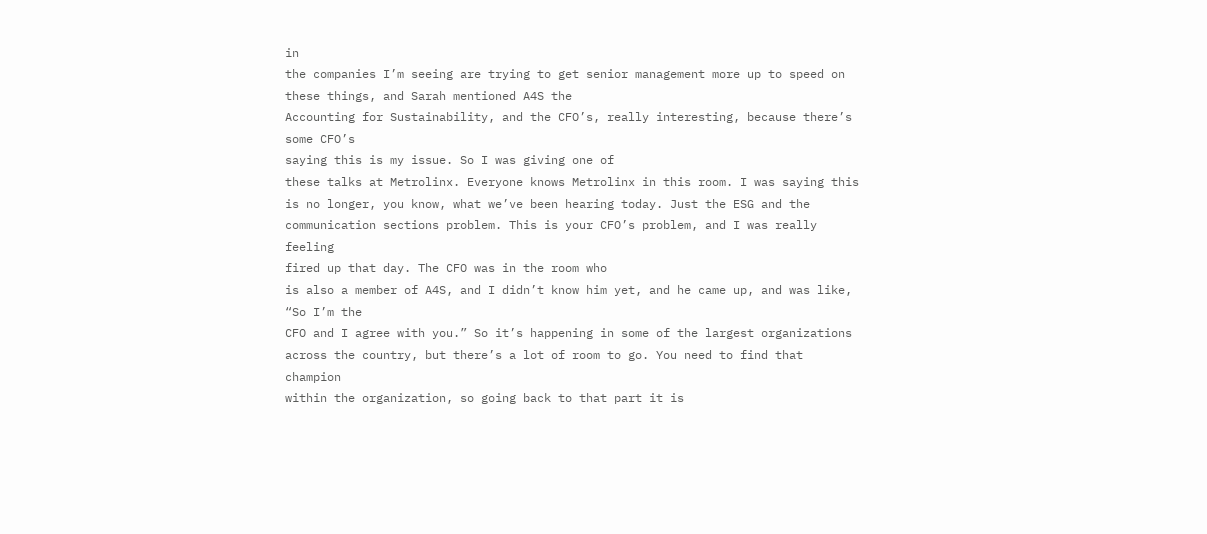in
the companies I’m seeing are trying to get senior management more up to speed on these things, and Sarah mentioned A4S the
Accounting for Sustainability, and the CFO’s, really interesting, because there’s some CFO’s
saying this is my issue. So I was giving one of
these talks at Metrolinx. Everyone knows Metrolinx in this room. I was saying this is no longer, you know, what we’ve been hearing today. Just the ESG and the
communication sections problem. This is your CFO’s problem, and I was really feeling
fired up that day. The CFO was in the room who
is also a member of A4S, and I didn’t know him yet, and he came up, and was like, “So I’m the
CFO and I agree with you.” So it’s happening in some of the largest organizations across the country, but there’s a lot of room to go. You need to find that champion
within the organization, so going back to that part it is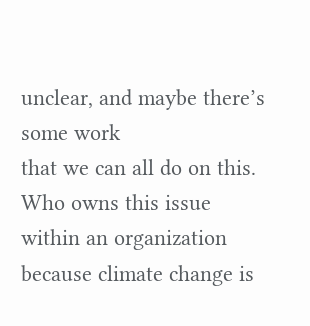unclear, and maybe there’s some work
that we can all do on this. Who owns this issue within an organization because climate change is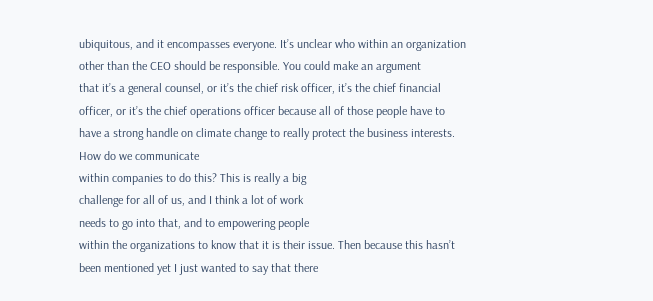ubiquitous, and it encompasses everyone. It’s unclear who within an organization other than the CEO should be responsible. You could make an argument
that it’s a general counsel, or it’s the chief risk officer, it’s the chief financial officer, or it’s the chief operations officer because all of those people have to have a strong handle on climate change to really protect the business interests. How do we communicate
within companies to do this? This is really a big
challenge for all of us, and I think a lot of work
needs to go into that, and to empowering people
within the organizations to know that it is their issue. Then because this hasn’t
been mentioned yet I just wanted to say that there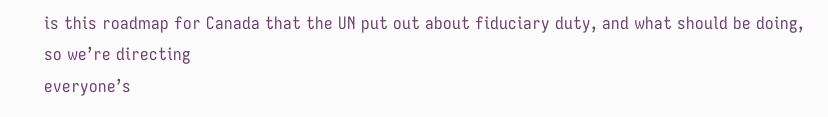is this roadmap for Canada that the UN put out about fiduciary duty, and what should be doing, so we’re directing
everyone’s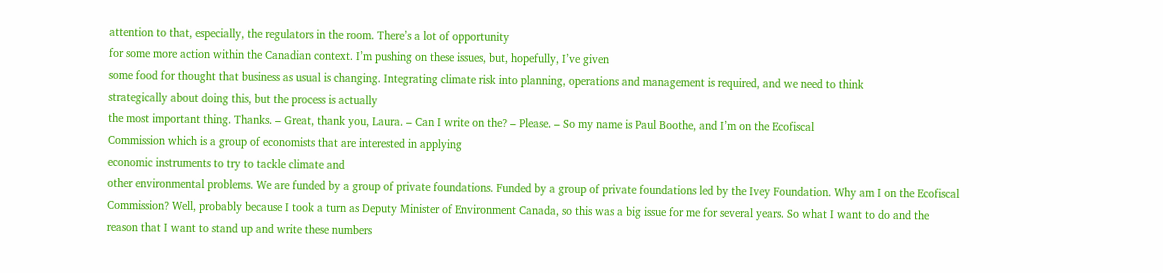attention to that, especially, the regulators in the room. There’s a lot of opportunity
for some more action within the Canadian context. I’m pushing on these issues, but, hopefully, I’ve given
some food for thought that business as usual is changing. Integrating climate risk into planning, operations and management is required, and we need to think
strategically about doing this, but the process is actually
the most important thing. Thanks. – Great, thank you, Laura. – Can I write on the? – Please. – So my name is Paul Boothe, and I’m on the Ecofiscal
Commission which is a group of economists that are interested in applying
economic instruments to try to tackle climate and
other environmental problems. We are funded by a group of private foundations. Funded by a group of private foundations led by the Ivey Foundation. Why am I on the Ecofiscal Commission? Well, probably because I took a turn as Deputy Minister of Environment Canada, so this was a big issue for me for several years. So what I want to do and the
reason that I want to stand up and write these numbers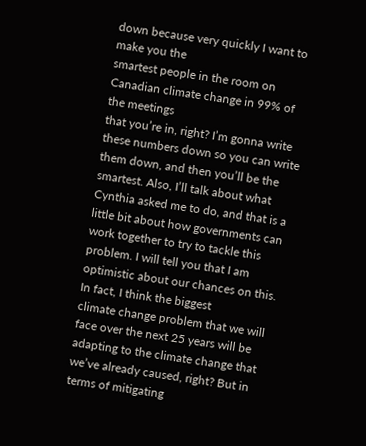down because very quickly I want to make you the
smartest people in the room on Canadian climate change in 99% of the meetings
that you’re in, right? I’m gonna write these numbers down so you can write them down, and then you’ll be the smartest. Also, I’ll talk about what
Cynthia asked me to do, and that is a little bit about how governments can work together to try to tackle this problem. I will tell you that I am optimistic about our chances on this. In fact, I think the biggest
climate change problem that we will face over the next 25 years will be adapting to the climate change that we’ve already caused, right? But in terms of mitigating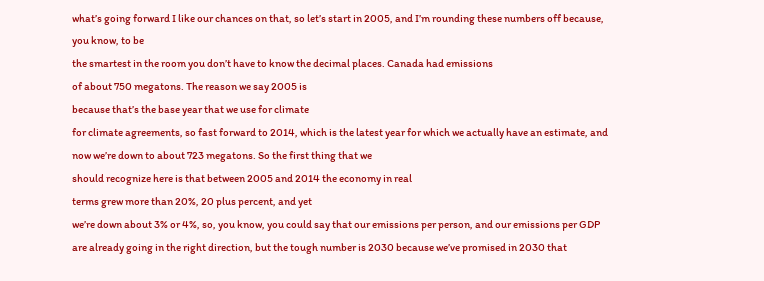what’s going forward I like our chances on that, so let’s start in 2005, and I’m rounding these numbers off because, you know, to be
the smartest in the room you don’t have to know the decimal places. Canada had emissions
of about 750 megatons. The reason we say 2005 is
because that’s the base year that we use for climate
for climate agreements, so fast forward to 2014, which is the latest year for which we actually have an estimate, and now we’re down to about 723 megatons. So the first thing that we
should recognize here is that between 2005 and 2014 the economy in real
terms grew more than 20%, 20 plus percent, and yet
we’re down about 3% or 4%, so, you know, you could say that our emissions per person, and our emissions per GDP are already going in the right direction, but the tough number is 2030 because we’ve promised in 2030 that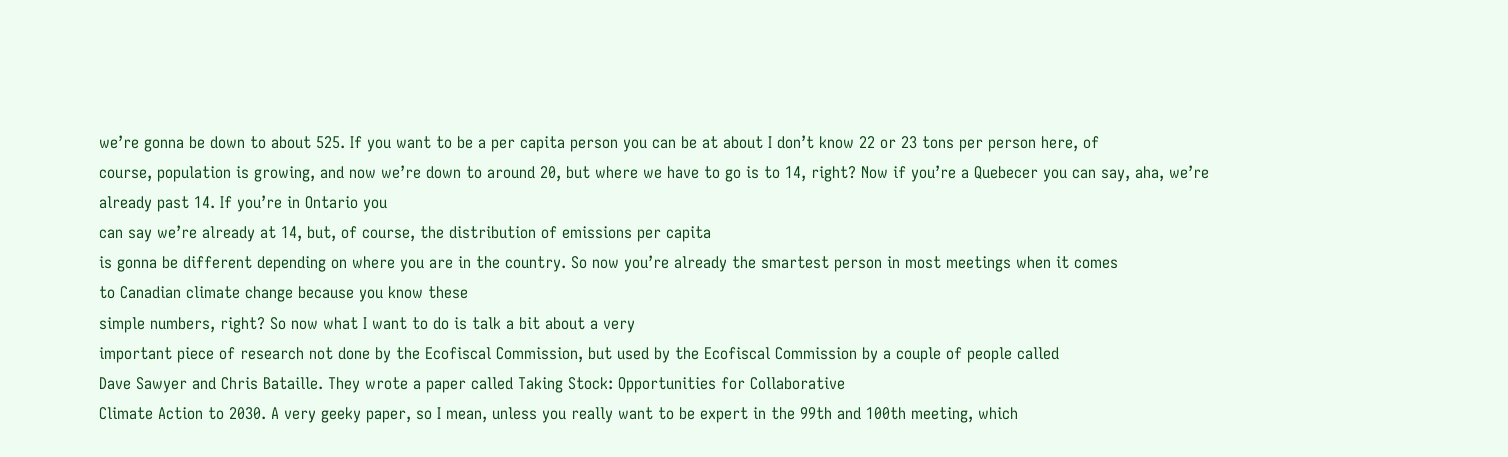we’re gonna be down to about 525. If you want to be a per capita person you can be at about I don’t know 22 or 23 tons per person here, of
course, population is growing, and now we’re down to around 20, but where we have to go is to 14, right? Now if you’re a Quebecer you can say, aha, we’re already past 14. If you’re in Ontario you
can say we’re already at 14, but, of course, the distribution of emissions per capita
is gonna be different depending on where you are in the country. So now you’re already the smartest person in most meetings when it comes
to Canadian climate change because you know these
simple numbers, right? So now what I want to do is talk a bit about a very
important piece of research not done by the Ecofiscal Commission, but used by the Ecofiscal Commission by a couple of people called
Dave Sawyer and Chris Bataille. They wrote a paper called Taking Stock: Opportunities for Collaborative
Climate Action to 2030. A very geeky paper, so I mean, unless you really want to be expert in the 99th and 100th meeting, which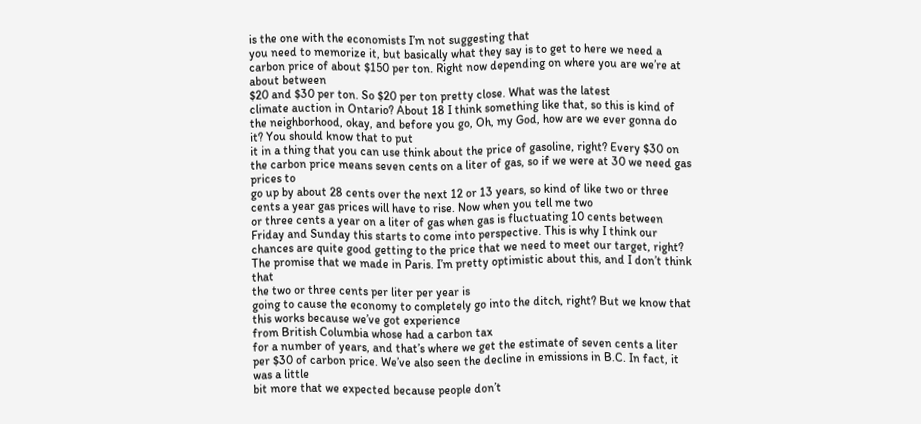is the one with the economists I’m not suggesting that
you need to memorize it, but basically what they say is to get to here we need a carbon price of about $150 per ton. Right now depending on where you are we’re at about between
$20 and $30 per ton. So $20 per ton pretty close. What was the latest
climate auction in Ontario? About 18 I think something like that, so this is kind of the neighborhood, okay, and before you go, Oh, my God, how are we ever gonna do it? You should know that to put
it in a thing that you can use think about the price of gasoline, right? Every $30 on the carbon price means seven cents on a liter of gas, so if we were at 30 we need gas prices to
go up by about 28 cents over the next 12 or 13 years, so kind of like two or three cents a year gas prices will have to rise. Now when you tell me two
or three cents a year on a liter of gas when gas is fluctuating 10 cents between Friday and Sunday this starts to come into perspective. This is why I think our chances are quite good getting to the price that we need to meet our target, right? The promise that we made in Paris. I’m pretty optimistic about this, and I don’t think that
the two or three cents per liter per year is
going to cause the economy to completely go into the ditch, right? But we know that this works because we’ve got experience
from British Columbia whose had a carbon tax
for a number of years, and that’s where we get the estimate of seven cents a liter per $30 of carbon price. We’ve also seen the decline in emissions in B.C. In fact, it was a little
bit more that we expected because people don’t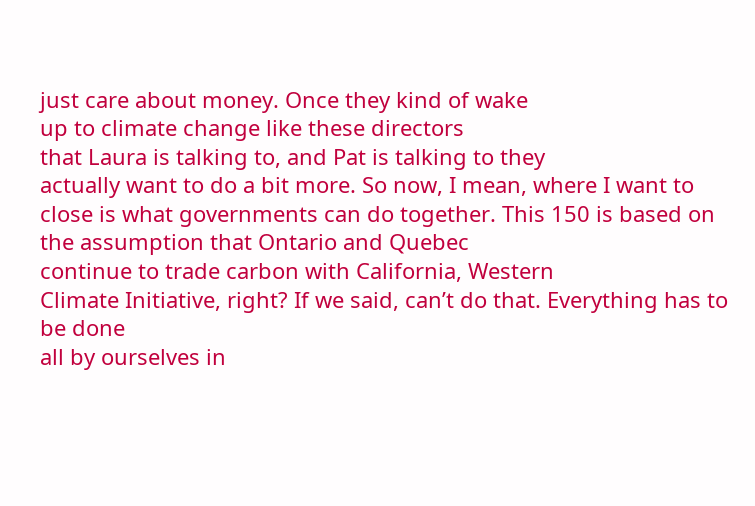just care about money. Once they kind of wake
up to climate change like these directors
that Laura is talking to, and Pat is talking to they
actually want to do a bit more. So now, I mean, where I want to close is what governments can do together. This 150 is based on the assumption that Ontario and Quebec
continue to trade carbon with California, Western
Climate Initiative, right? If we said, can’t do that. Everything has to be done
all by ourselves in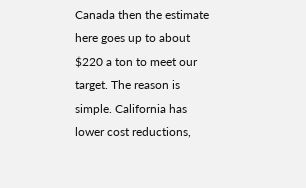Canada then the estimate here goes up to about $220 a ton to meet our target. The reason is simple. California has lower cost reductions,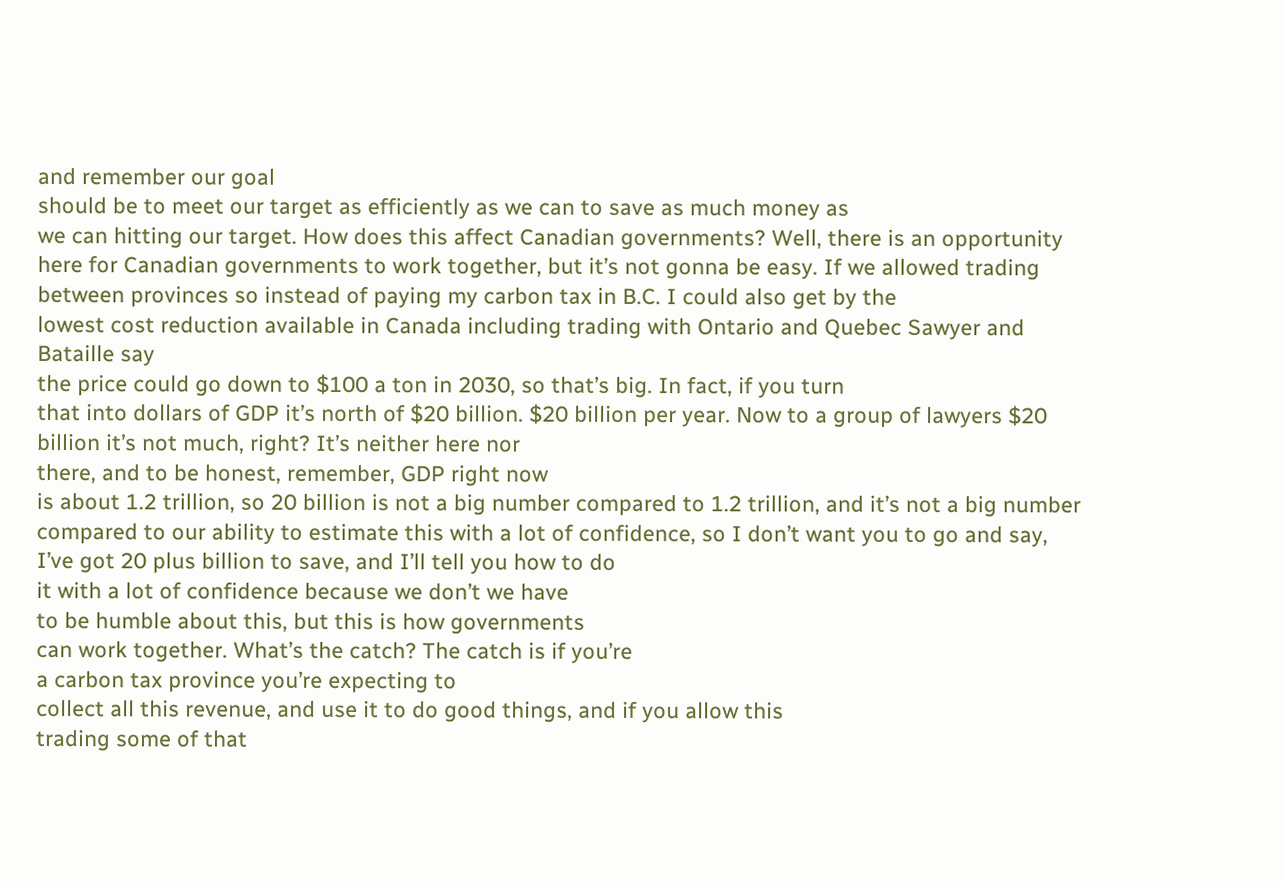and remember our goal
should be to meet our target as efficiently as we can to save as much money as
we can hitting our target. How does this affect Canadian governments? Well, there is an opportunity here for Canadian governments to work together, but it’s not gonna be easy. If we allowed trading between provinces so instead of paying my carbon tax in B.C. I could also get by the
lowest cost reduction available in Canada including trading with Ontario and Quebec Sawyer and Bataille say
the price could go down to $100 a ton in 2030, so that’s big. In fact, if you turn
that into dollars of GDP it’s north of $20 billion. $20 billion per year. Now to a group of lawyers $20 billion it’s not much, right? It’s neither here nor
there, and to be honest, remember, GDP right now
is about 1.2 trillion, so 20 billion is not a big number compared to 1.2 trillion, and it’s not a big number
compared to our ability to estimate this with a lot of confidence, so I don’t want you to go and say, I’ve got 20 plus billion to save, and I’ll tell you how to do
it with a lot of confidence because we don’t we have
to be humble about this, but this is how governments
can work together. What’s the catch? The catch is if you’re
a carbon tax province you’re expecting to
collect all this revenue, and use it to do good things, and if you allow this
trading some of that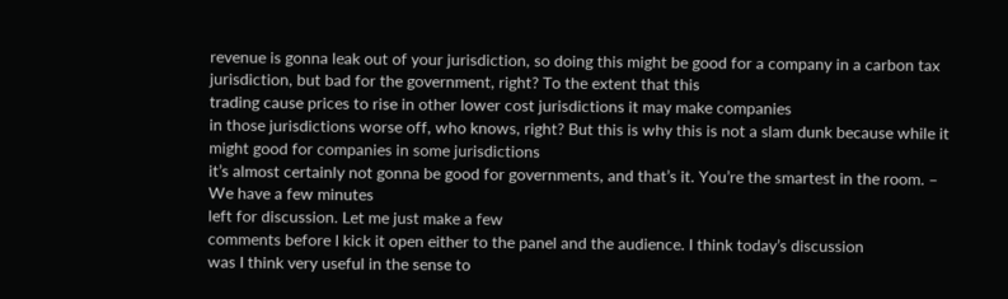revenue is gonna leak out of your jurisdiction, so doing this might be good for a company in a carbon tax jurisdiction, but bad for the government, right? To the extent that this
trading cause prices to rise in other lower cost jurisdictions it may make companies
in those jurisdictions worse off, who knows, right? But this is why this is not a slam dunk because while it might good for companies in some jurisdictions
it’s almost certainly not gonna be good for governments, and that’s it. You’re the smartest in the room. – We have a few minutes
left for discussion. Let me just make a few
comments before I kick it open either to the panel and the audience. I think today’s discussion
was I think very useful in the sense to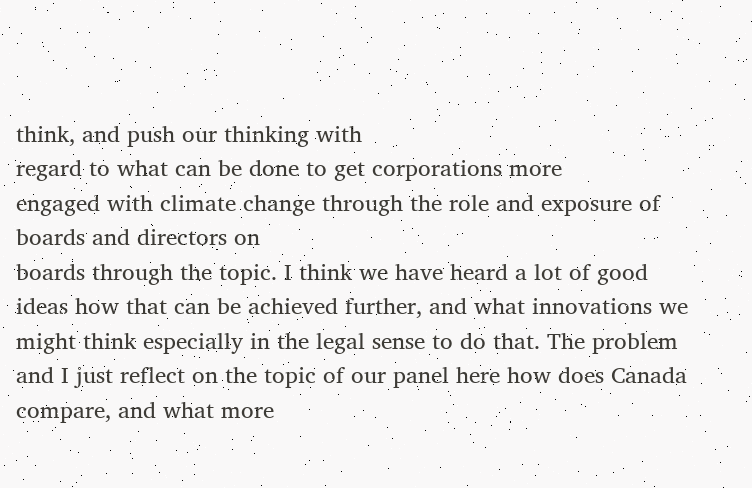think, and push our thinking with
regard to what can be done to get corporations more
engaged with climate change through the role and exposure of boards and directors on
boards through the topic. I think we have heard a lot of good ideas how that can be achieved further, and what innovations we might think especially in the legal sense to do that. The problem and I just reflect on the topic of our panel here how does Canada compare, and what more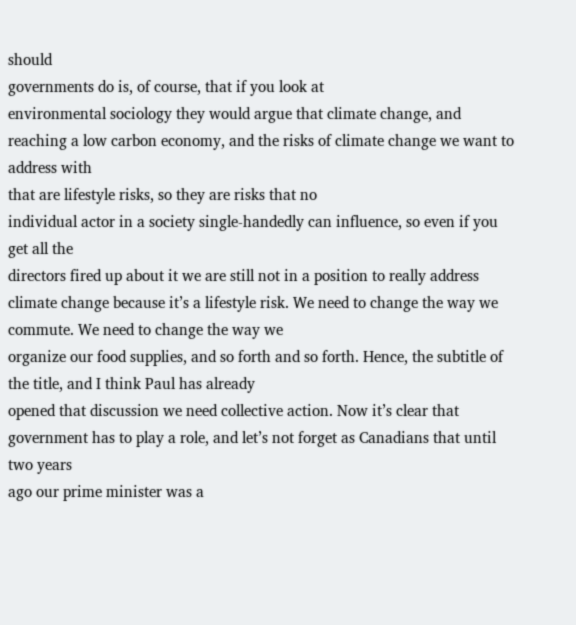should
governments do is, of course, that if you look at
environmental sociology they would argue that climate change, and reaching a low carbon economy, and the risks of climate change we want to address with
that are lifestyle risks, so they are risks that no
individual actor in a society single-handedly can influence, so even if you get all the
directors fired up about it we are still not in a position to really address climate change because it’s a lifestyle risk. We need to change the way we commute. We need to change the way we
organize our food supplies, and so forth and so forth. Hence, the subtitle of the title, and I think Paul has already
opened that discussion we need collective action. Now it’s clear that
government has to play a role, and let’s not forget as Canadians that until two years
ago our prime minister was a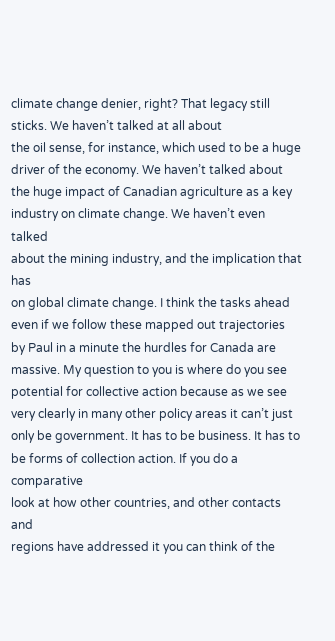climate change denier, right? That legacy still sticks. We haven’t talked at all about
the oil sense, for instance, which used to be a huge
driver of the economy. We haven’t talked about the huge impact of Canadian agriculture as a key industry on climate change. We haven’t even talked
about the mining industry, and the implication that has
on global climate change. I think the tasks ahead even if we follow these mapped out trajectories
by Paul in a minute the hurdles for Canada are massive. My question to you is where do you see potential for collective action because as we see very clearly in many other policy areas it can’t just only be government. It has to be business. It has to be forms of collection action. If you do a comparative
look at how other countries, and other contacts and
regions have addressed it you can think of the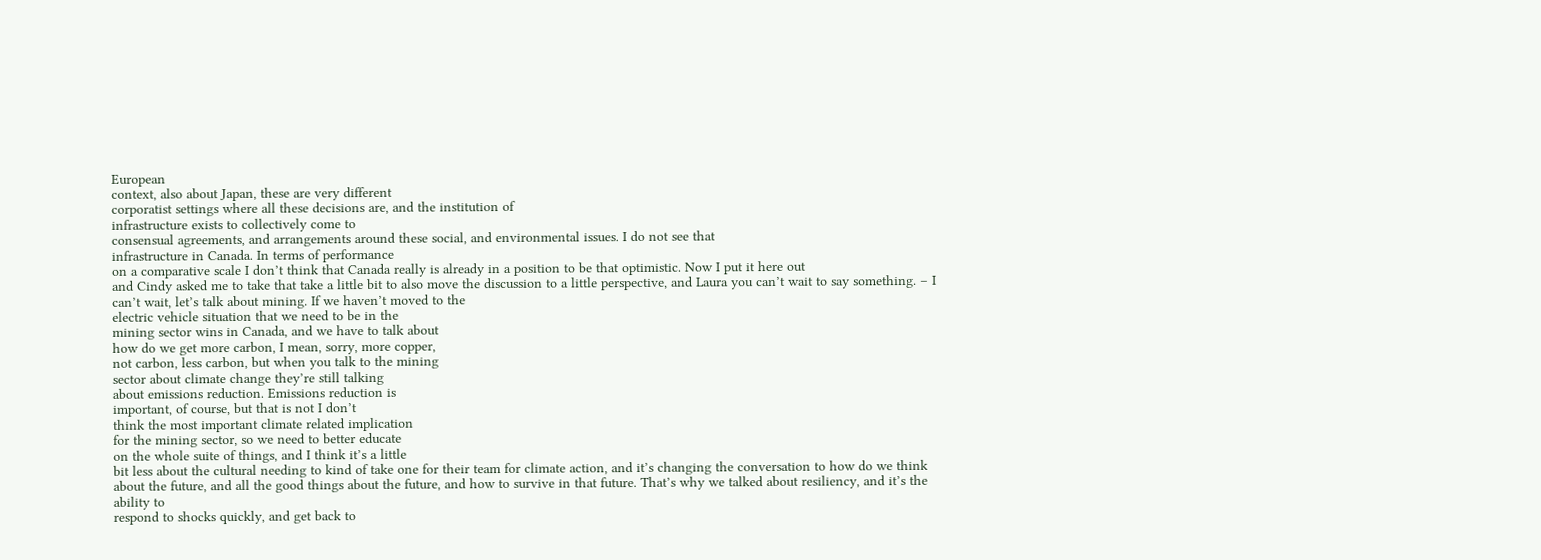European
context, also about Japan, these are very different
corporatist settings where all these decisions are, and the institution of
infrastructure exists to collectively come to
consensual agreements, and arrangements around these social, and environmental issues. I do not see that
infrastructure in Canada. In terms of performance
on a comparative scale I don’t think that Canada really is already in a position to be that optimistic. Now I put it here out
and Cindy asked me to take that take a little bit to also move the discussion to a little perspective, and Laura you can’t wait to say something. – I can’t wait, let’s talk about mining. If we haven’t moved to the
electric vehicle situation that we need to be in the
mining sector wins in Canada, and we have to talk about
how do we get more carbon, I mean, sorry, more copper,
not carbon, less carbon, but when you talk to the mining
sector about climate change they’re still talking
about emissions reduction. Emissions reduction is
important, of course, but that is not I don’t
think the most important climate related implication
for the mining sector, so we need to better educate
on the whole suite of things, and I think it’s a little
bit less about the cultural needing to kind of take one for their team for climate action, and it’s changing the conversation to how do we think about the future, and all the good things about the future, and how to survive in that future. That’s why we talked about resiliency, and it’s the ability to
respond to shocks quickly, and get back to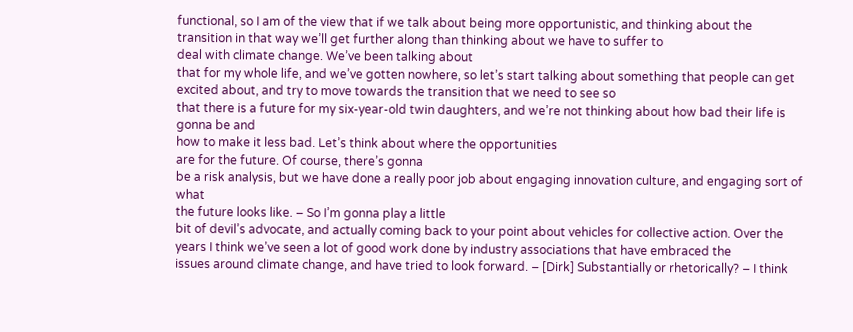functional, so I am of the view that if we talk about being more opportunistic, and thinking about the
transition in that way we’ll get further along than thinking about we have to suffer to
deal with climate change. We’ve been talking about
that for my whole life, and we’ve gotten nowhere, so let’s start talking about something that people can get excited about, and try to move towards the transition that we need to see so
that there is a future for my six-year-old twin daughters, and we’re not thinking about how bad their life is gonna be and
how to make it less bad. Let’s think about where the opportunities
are for the future. Of course, there’s gonna
be a risk analysis, but we have done a really poor job about engaging innovation culture, and engaging sort of what
the future looks like. – So I’m gonna play a little
bit of devil’s advocate, and actually coming back to your point about vehicles for collective action. Over the years I think we’ve seen a lot of good work done by industry associations that have embraced the
issues around climate change, and have tried to look forward. – [Dirk] Substantially or rhetorically? – I think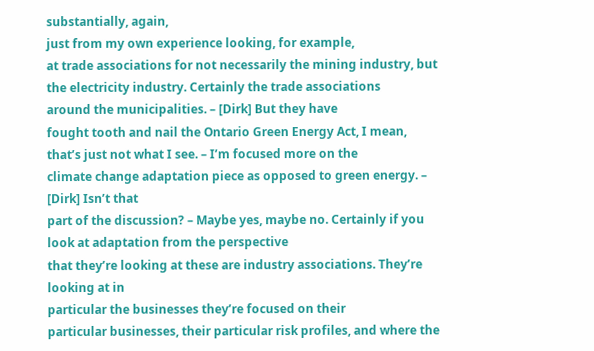substantially, again,
just from my own experience looking, for example,
at trade associations for not necessarily the mining industry, but the electricity industry. Certainly the trade associations
around the municipalities. – [Dirk] But they have
fought tooth and nail the Ontario Green Energy Act, I mean, that’s just not what I see. – I’m focused more on the
climate change adaptation piece as opposed to green energy. – [Dirk] Isn’t that
part of the discussion? – Maybe yes, maybe no. Certainly if you look at adaptation from the perspective
that they’re looking at these are industry associations. They’re looking at in
particular the businesses they’re focused on their
particular businesses, their particular risk profiles, and where the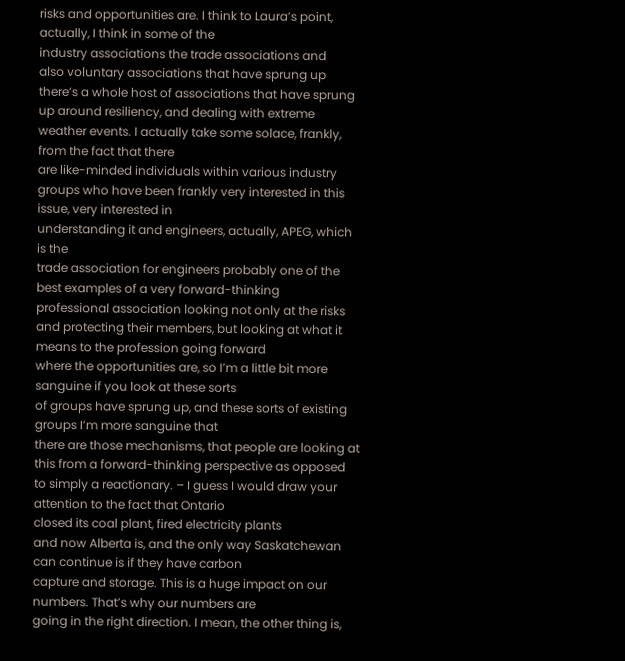risks and opportunities are. I think to Laura’s point, actually, I think in some of the
industry associations the trade associations and
also voluntary associations that have sprung up there’s a whole host of associations that have sprung up around resiliency, and dealing with extreme weather events. I actually take some solace, frankly, from the fact that there
are like-minded individuals within various industry
groups who have been frankly very interested in this issue, very interested in
understanding it and engineers, actually, APEG, which is the
trade association for engineers probably one of the best examples of a very forward-thinking
professional association looking not only at the risks
and protecting their members, but looking at what it means to the profession going forward
where the opportunities are, so I’m a little bit more sanguine if you look at these sorts
of groups have sprung up, and these sorts of existing groups I’m more sanguine that
there are those mechanisms, that people are looking at this from a forward-thinking perspective as opposed to simply a reactionary. – I guess I would draw your attention to the fact that Ontario
closed its coal plant, fired electricity plants
and now Alberta is, and the only way Saskatchewan can continue is if they have carbon
capture and storage. This is a huge impact on our numbers. That’s why our numbers are
going in the right direction. I mean, the other thing is,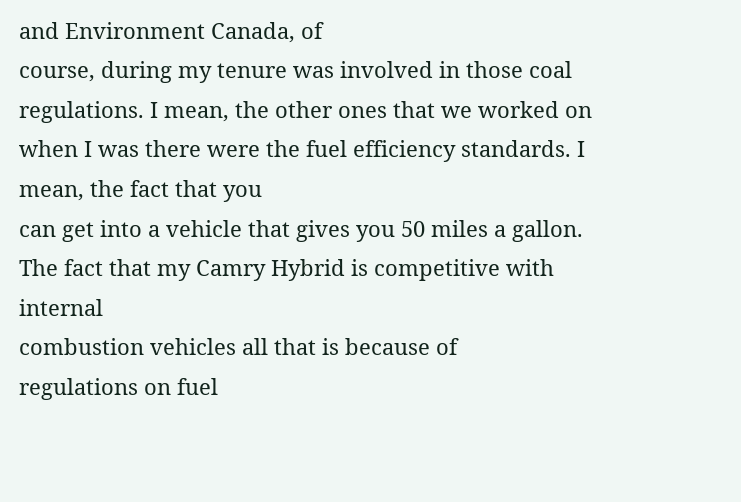and Environment Canada, of
course, during my tenure was involved in those coal regulations. I mean, the other ones that we worked on when I was there were the fuel efficiency standards. I mean, the fact that you
can get into a vehicle that gives you 50 miles a gallon. The fact that my Camry Hybrid is competitive with internal
combustion vehicles all that is because of
regulations on fuel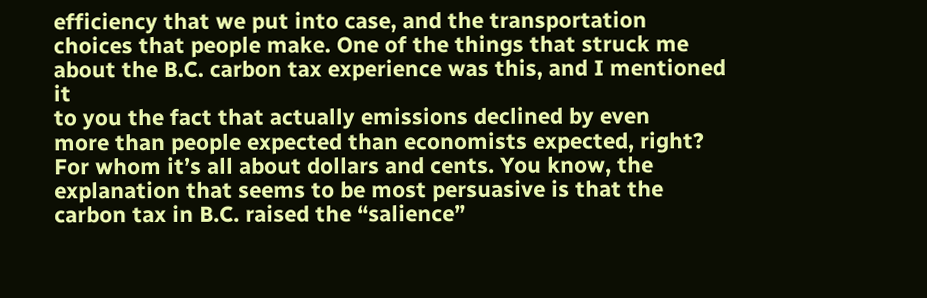efficiency that we put into case, and the transportation
choices that people make. One of the things that struck me about the B.C. carbon tax experience was this, and I mentioned it
to you the fact that actually emissions declined by even
more than people expected than economists expected, right? For whom it’s all about dollars and cents. You know, the explanation that seems to be most persuasive is that the carbon tax in B.C. raised the “salience”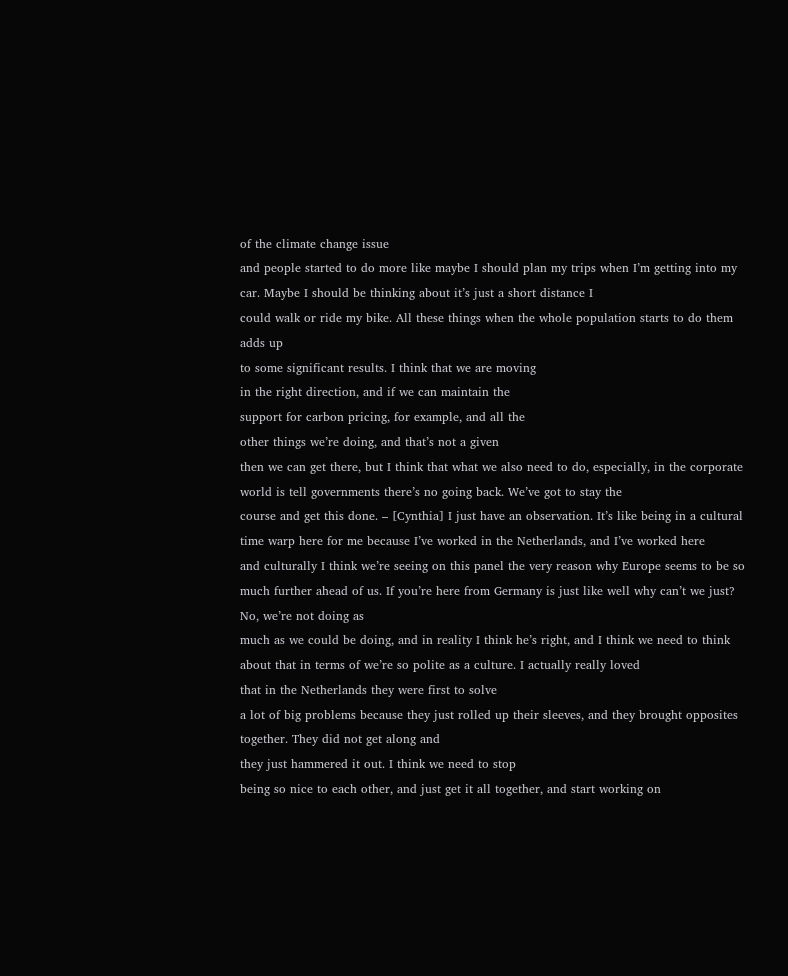of the climate change issue
and people started to do more like maybe I should plan my trips when I’m getting into my car. Maybe I should be thinking about it’s just a short distance I
could walk or ride my bike. All these things when the whole population starts to do them adds up
to some significant results. I think that we are moving
in the right direction, and if we can maintain the
support for carbon pricing, for example, and all the
other things we’re doing, and that’s not a given
then we can get there, but I think that what we also need to do, especially, in the corporate world is tell governments there’s no going back. We’ve got to stay the
course and get this done. – [Cynthia] I just have an observation. It’s like being in a cultural
time warp here for me because I’ve worked in the Netherlands, and I’ve worked here
and culturally I think we’re seeing on this panel the very reason why Europe seems to be so
much further ahead of us. If you’re here from Germany is just like well why can’t we just? No, we’re not doing as
much as we could be doing, and in reality I think he’s right, and I think we need to think about that in terms of we’re so polite as a culture. I actually really loved
that in the Netherlands they were first to solve
a lot of big problems because they just rolled up their sleeves, and they brought opposites together. They did not get along and
they just hammered it out. I think we need to stop
being so nice to each other, and just get it all together, and start working on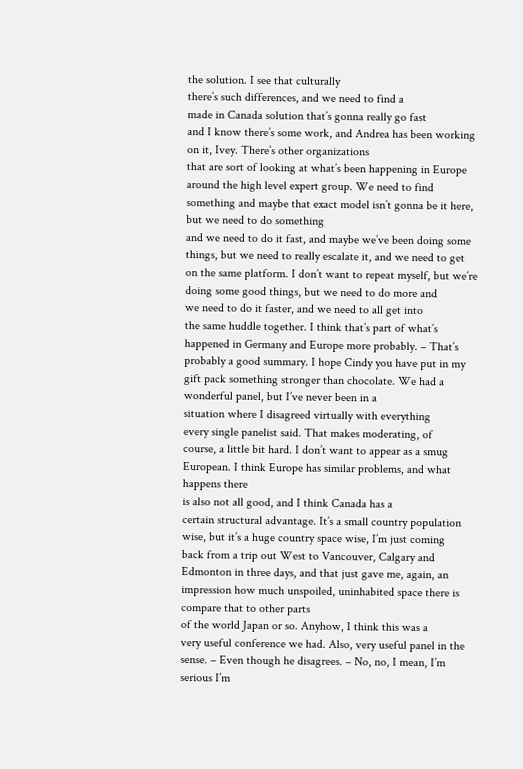the solution. I see that culturally
there’s such differences, and we need to find a
made in Canada solution that’s gonna really go fast
and I know there’s some work, and Andrea has been working on it, Ivey. There’s other organizations
that are sort of looking at what’s been happening in Europe around the high level expert group. We need to find something and maybe that exact model isn’t gonna be it here, but we need to do something
and we need to do it fast, and maybe we’ve been doing some things, but we need to really escalate it, and we need to get on the same platform. I don’t want to repeat myself, but we’re doing some good things, but we need to do more and
we need to do it faster, and we need to all get into
the same huddle together. I think that’s part of what’s happened in Germany and Europe more probably. – That’s probably a good summary. I hope Cindy you have put in my gift pack something stronger than chocolate. We had a wonderful panel, but I’ve never been in a
situation where I disagreed virtually with everything
every single panelist said. That makes moderating, of
course, a little bit hard. I don’t want to appear as a smug European. I think Europe has similar problems, and what happens there
is also not all good, and I think Canada has a
certain structural advantage. It’s a small country population wise, but it’s a huge country space wise, I’m just coming
back from a trip out West to Vancouver, Calgary and
Edmonton in three days, and that just gave me, again, an impression how much unspoiled, uninhabited space there is compare that to other parts
of the world Japan or so. Anyhow, I think this was a
very useful conference we had. Also, very useful panel in the sense. – Even though he disagrees. – No, no, I mean, I’m
serious I’m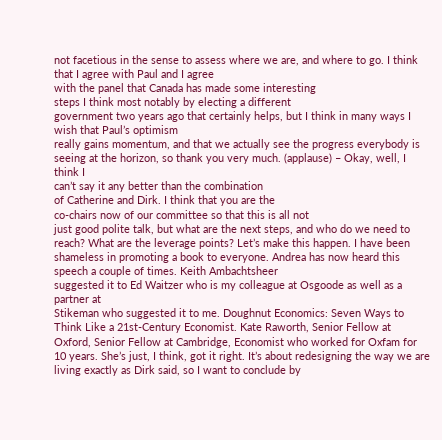not facetious in the sense to assess where we are, and where to go. I think that I agree with Paul and I agree
with the panel that Canada has made some interesting
steps I think most notably by electing a different
government two years ago that certainly helps, but I think in many ways I wish that Paul’s optimism
really gains momentum, and that we actually see the progress everybody is seeing at the horizon, so thank you very much. (applause) – Okay, well, I think I
can’t say it any better than the combination
of Catherine and Dirk. I think that you are the
co-chairs now of our committee so that this is all not
just good polite talk, but what are the next steps, and who do we need to reach? What are the leverage points? Let’s make this happen. I have been shameless in promoting a book to everyone. Andrea has now heard this
speech a couple of times. Keith Ambachtsheer
suggested it to Ed Waitzer who is my colleague at Osgoode as well as a partner at
Stikeman who suggested it to me. Doughnut Economics: Seven Ways to Think Like a 21st-Century Economist. Kate Raworth, Senior Fellow at Oxford, Senior Fellow at Cambridge, Economist who worked for Oxfam for 10 years. She’s just, I think, got it right. It’s about redesigning the way we are living exactly as Dirk said, so I want to conclude by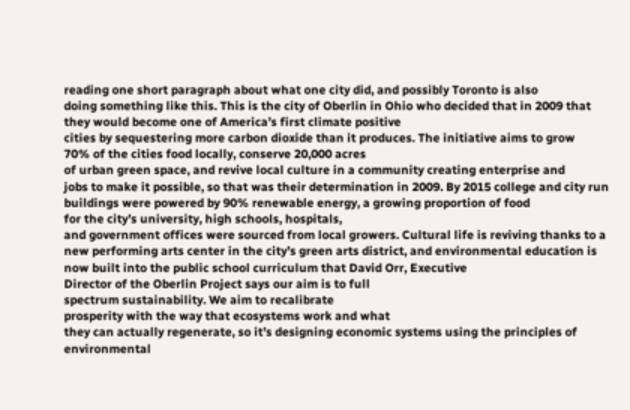reading one short paragraph about what one city did, and possibly Toronto is also
doing something like this. This is the city of Oberlin in Ohio who decided that in 2009 that they would become one of America’s first climate positive
cities by sequestering more carbon dioxide than it produces. The initiative aims to grow
70% of the cities food locally, conserve 20,000 acres
of urban green space, and revive local culture in a community creating enterprise and
jobs to make it possible, so that was their determination in 2009. By 2015 college and city run buildings were powered by 90% renewable energy, a growing proportion of food
for the city’s university, high schools, hospitals,
and government offices were sourced from local growers. Cultural life is reviving thanks to a new performing arts center in the city’s green arts district, and environmental education is now built into the public school curriculum that David Orr, Executive
Director of the Oberlin Project says our aim is to full
spectrum sustainability. We aim to recalibrate
prosperity with the way that ecosystems work and what
they can actually regenerate, so it’s designing economic systems using the principles of
environmental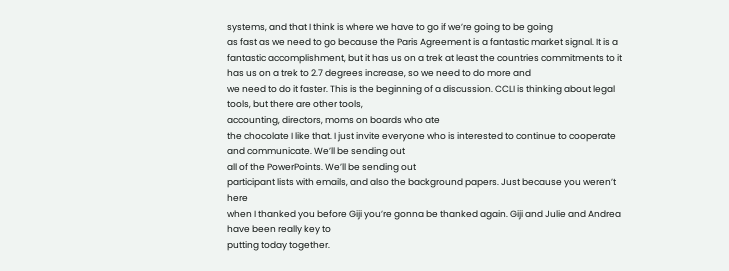systems, and that I think is where we have to go if we’re going to be going
as fast as we need to go because the Paris Agreement is a fantastic market signal. It is a fantastic accomplishment, but it has us on a trek at least the countries commitments to it has us on a trek to 2.7 degrees increase, so we need to do more and
we need to do it faster. This is the beginning of a discussion. CCLI is thinking about legal tools, but there are other tools,
accounting, directors, moms on boards who ate
the chocolate I like that. I just invite everyone who is interested to continue to cooperate and communicate. We’ll be sending out
all of the PowerPoints. We’ll be sending out
participant lists with emails, and also the background papers. Just because you weren’t here
when I thanked you before Giji you’re gonna be thanked again. Giji and Julie and Andrea have been really key to
putting today together.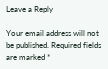Leave a Reply

Your email address will not be published. Required fields are marked *